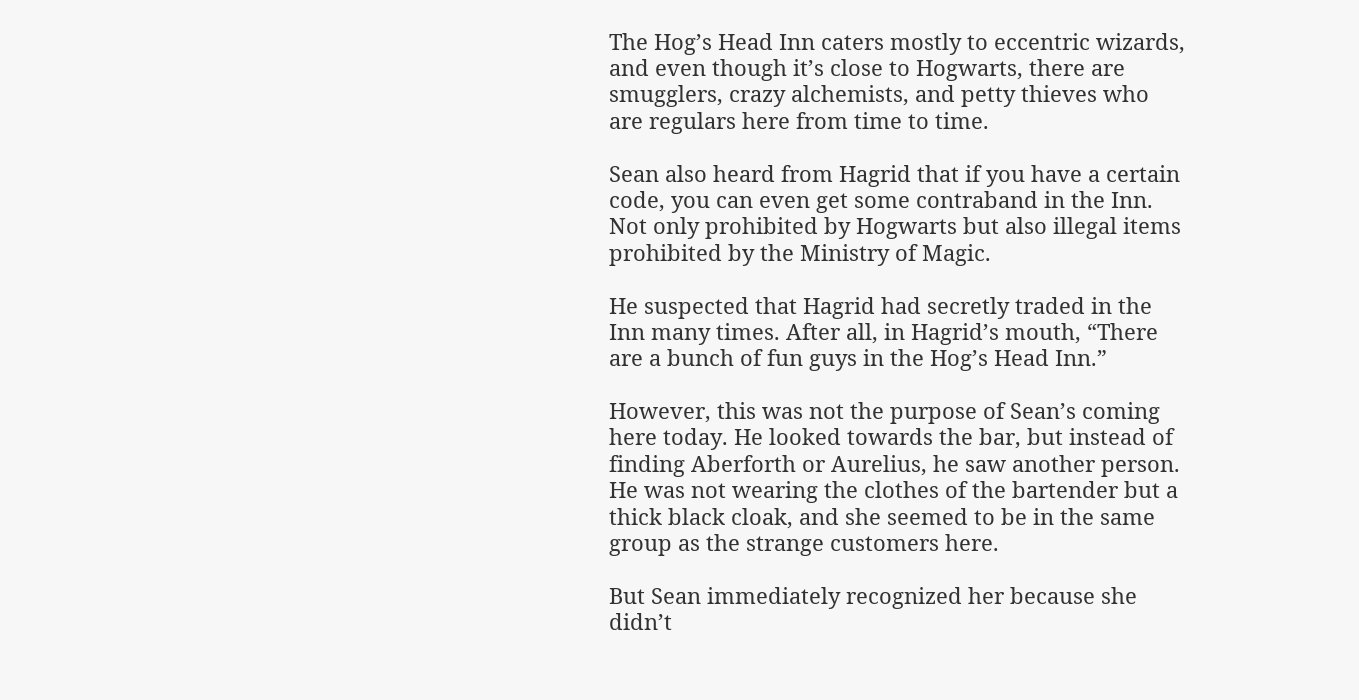The Hog’s Head Inn caters mostly to eccentric wizards, and even though it’s close to Hogwarts, there are smugglers, crazy alchemists, and petty thieves who are regulars here from time to time.

Sean also heard from Hagrid that if you have a certain code, you can even get some contraband in the Inn. Not only prohibited by Hogwarts but also illegal items prohibited by the Ministry of Magic.

He suspected that Hagrid had secretly traded in the Inn many times. After all, in Hagrid’s mouth, “There are a bunch of fun guys in the Hog’s Head Inn.”

However, this was not the purpose of Sean’s coming here today. He looked towards the bar, but instead of finding Aberforth or Aurelius, he saw another person. He was not wearing the clothes of the bartender but a thick black cloak, and she seemed to be in the same group as the strange customers here.

But Sean immediately recognized her because she didn’t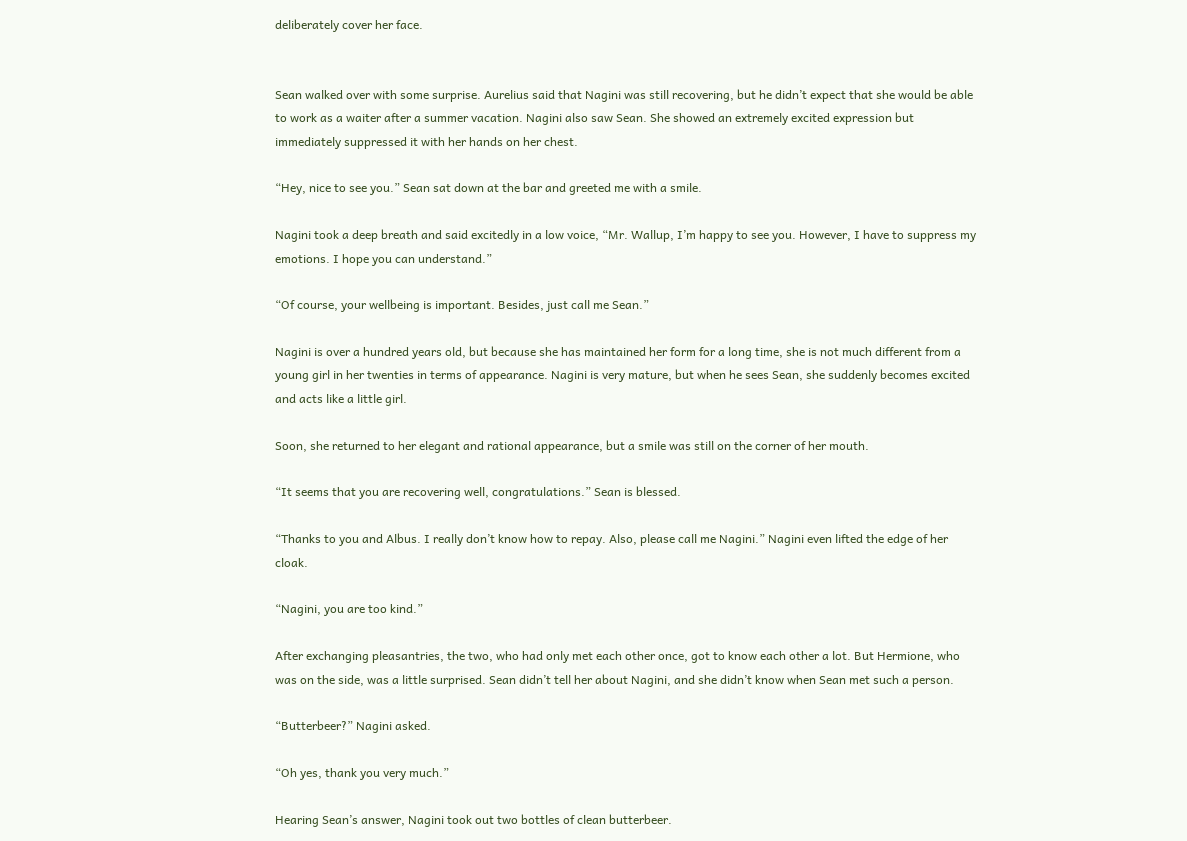deliberately cover her face.


Sean walked over with some surprise. Aurelius said that Nagini was still recovering, but he didn’t expect that she would be able to work as a waiter after a summer vacation. Nagini also saw Sean. She showed an extremely excited expression but immediately suppressed it with her hands on her chest.

“Hey, nice to see you.” Sean sat down at the bar and greeted me with a smile.

Nagini took a deep breath and said excitedly in a low voice, “Mr. Wallup, I’m happy to see you. However, I have to suppress my emotions. I hope you can understand.”

“Of course, your wellbeing is important. Besides, just call me Sean.”

Nagini is over a hundred years old, but because she has maintained her form for a long time, she is not much different from a young girl in her twenties in terms of appearance. Nagini is very mature, but when he sees Sean, she suddenly becomes excited and acts like a little girl.

Soon, she returned to her elegant and rational appearance, but a smile was still on the corner of her mouth.

“It seems that you are recovering well, congratulations.” Sean is blessed.

“Thanks to you and Albus. I really don’t know how to repay. Also, please call me Nagini.” Nagini even lifted the edge of her cloak.

“Nagini, you are too kind.”

After exchanging pleasantries, the two, who had only met each other once, got to know each other a lot. But Hermione, who was on the side, was a little surprised. Sean didn’t tell her about Nagini, and she didn’t know when Sean met such a person.

“Butterbeer?” Nagini asked.

“Oh yes, thank you very much.”

Hearing Sean’s answer, Nagini took out two bottles of clean butterbeer.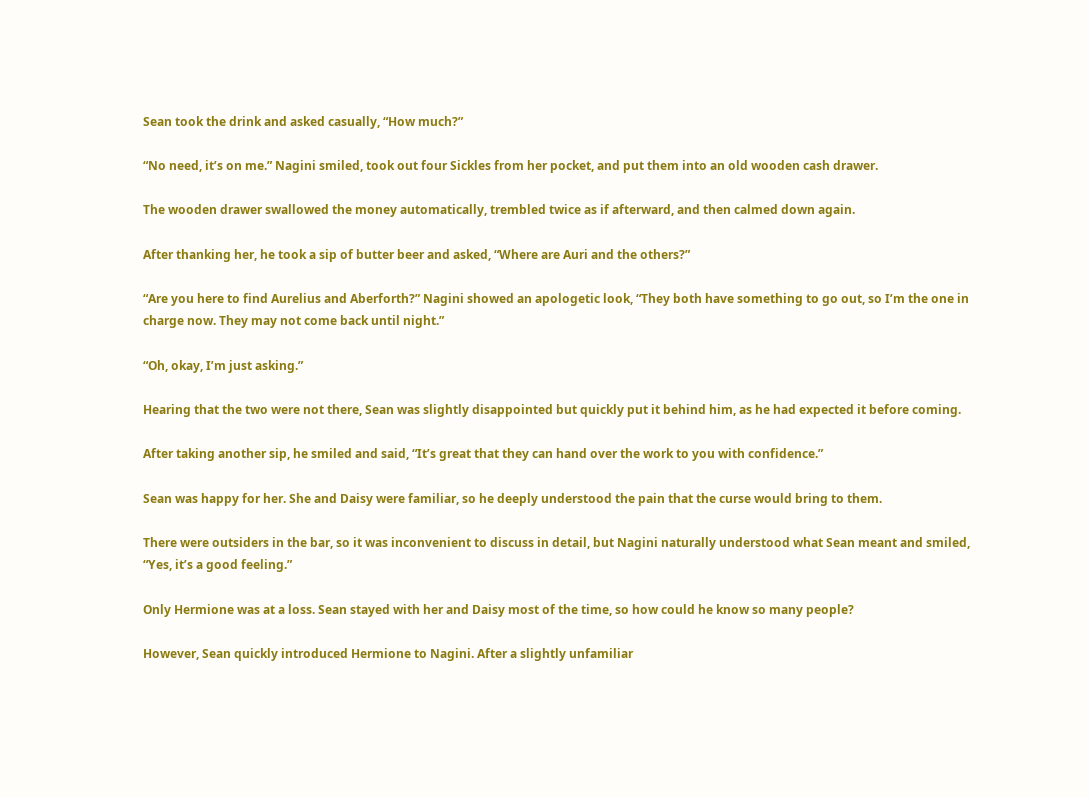Sean took the drink and asked casually, “How much?”

“No need, it’s on me.” Nagini smiled, took out four Sickles from her pocket, and put them into an old wooden cash drawer.

The wooden drawer swallowed the money automatically, trembled twice as if afterward, and then calmed down again.

After thanking her, he took a sip of butter beer and asked, “Where are Auri and the others?”

“Are you here to find Aurelius and Aberforth?” Nagini showed an apologetic look, “They both have something to go out, so I’m the one in charge now. They may not come back until night.”

“Oh, okay, I’m just asking.”

Hearing that the two were not there, Sean was slightly disappointed but quickly put it behind him, as he had expected it before coming.

After taking another sip, he smiled and said, “It’s great that they can hand over the work to you with confidence.”

Sean was happy for her. She and Daisy were familiar, so he deeply understood the pain that the curse would bring to them.

There were outsiders in the bar, so it was inconvenient to discuss in detail, but Nagini naturally understood what Sean meant and smiled, “Yes, it’s a good feeling.”

Only Hermione was at a loss. Sean stayed with her and Daisy most of the time, so how could he know so many people?

However, Sean quickly introduced Hermione to Nagini. After a slightly unfamiliar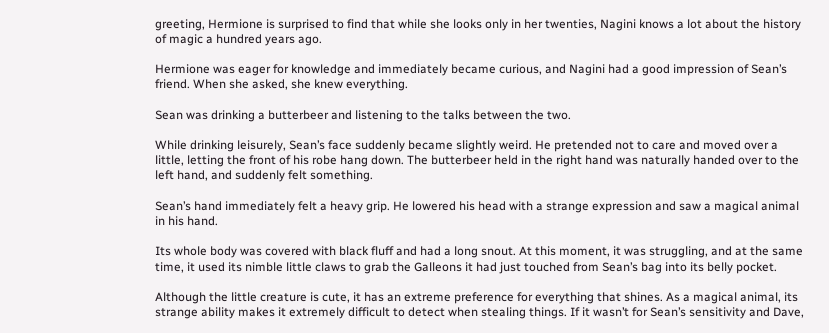greeting, Hermione is surprised to find that while she looks only in her twenties, Nagini knows a lot about the history of magic a hundred years ago.

Hermione was eager for knowledge and immediately became curious, and Nagini had a good impression of Sean’s friend. When she asked, she knew everything.

Sean was drinking a butterbeer and listening to the talks between the two.

While drinking leisurely, Sean’s face suddenly became slightly weird. He pretended not to care and moved over a little, letting the front of his robe hang down. The butterbeer held in the right hand was naturally handed over to the left hand, and suddenly felt something.

Sean’s hand immediately felt a heavy grip. He lowered his head with a strange expression and saw a magical animal in his hand.

Its whole body was covered with black fluff and had a long snout. At this moment, it was struggling, and at the same time, it used its nimble little claws to grab the Galleons it had just touched from Sean’s bag into its belly pocket.

Although the little creature is cute, it has an extreme preference for everything that shines. As a magical animal, its strange ability makes it extremely difficult to detect when stealing things. If it wasn’t for Sean’s sensitivity and Dave,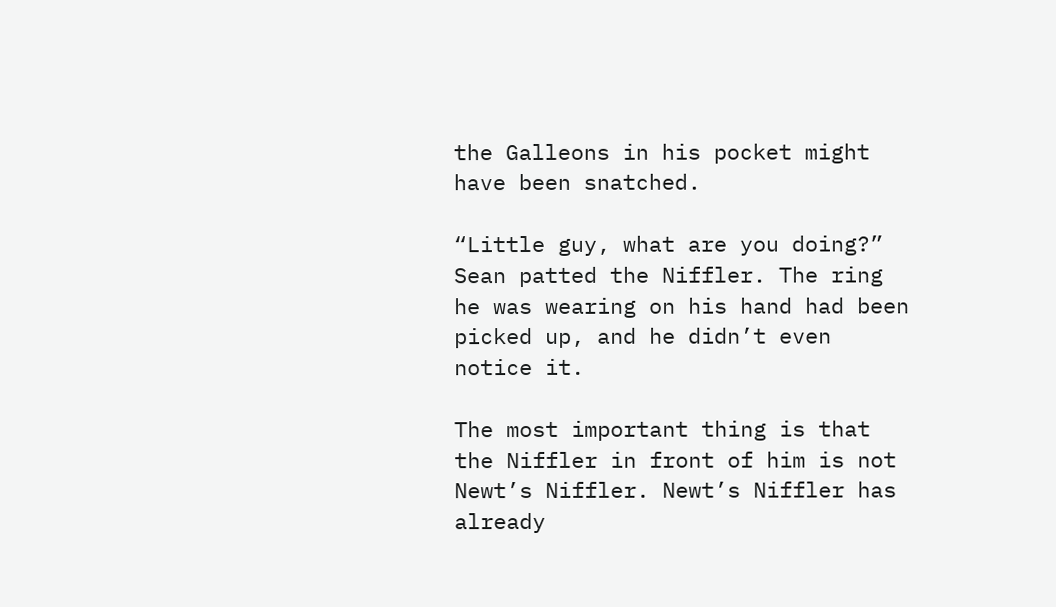the Galleons in his pocket might have been snatched.

“Little guy, what are you doing?” Sean patted the Niffler. The ring he was wearing on his hand had been picked up, and he didn’t even notice it.

The most important thing is that the Niffler in front of him is not Newt’s Niffler. Newt’s Niffler has already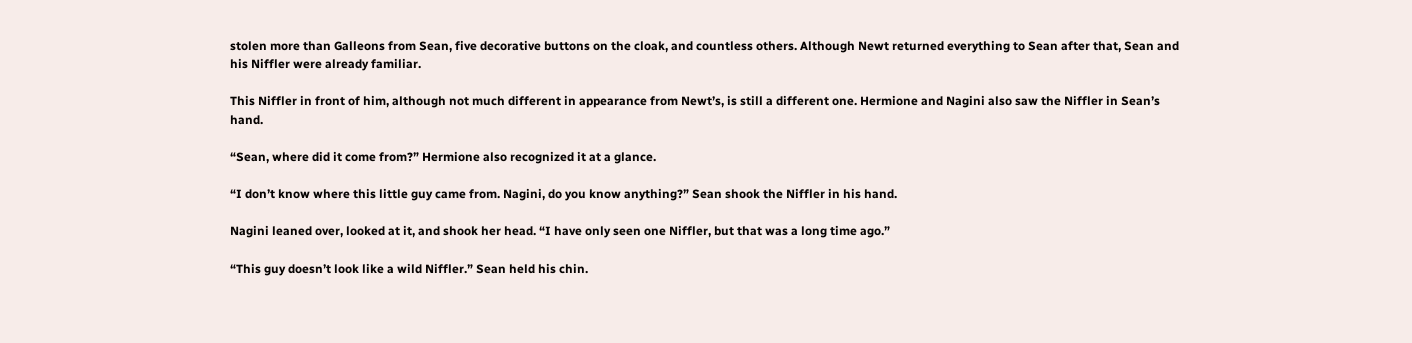stolen more than Galleons from Sean, five decorative buttons on the cloak, and countless others. Although Newt returned everything to Sean after that, Sean and his Niffler were already familiar.

This Niffler in front of him, although not much different in appearance from Newt’s, is still a different one. Hermione and Nagini also saw the Niffler in Sean’s hand.

“Sean, where did it come from?” Hermione also recognized it at a glance.

“I don’t know where this little guy came from. Nagini, do you know anything?” Sean shook the Niffler in his hand.

Nagini leaned over, looked at it, and shook her head. “I have only seen one Niffler, but that was a long time ago.”

“This guy doesn’t look like a wild Niffler.” Sean held his chin.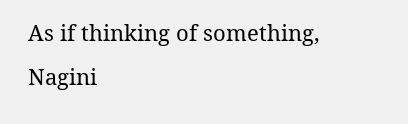As if thinking of something, Nagini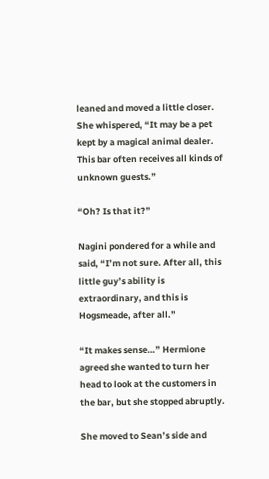leaned and moved a little closer. She whispered, “It may be a pet kept by a magical animal dealer. This bar often receives all kinds of unknown guests.”

“Oh? Is that it?”

Nagini pondered for a while and said, “I’m not sure. After all, this little guy’s ability is extraordinary, and this is Hogsmeade, after all.”

“It makes sense…” Hermione agreed she wanted to turn her head to look at the customers in the bar, but she stopped abruptly.

She moved to Sean’s side and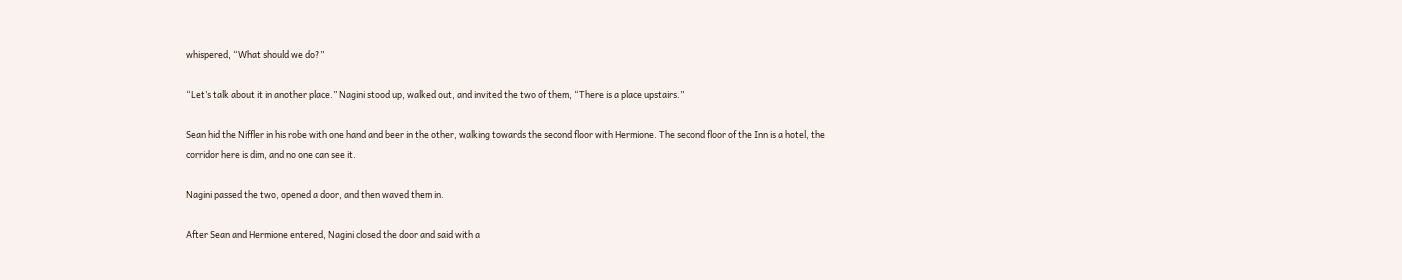whispered, “What should we do?”

“Let’s talk about it in another place.” Nagini stood up, walked out, and invited the two of them, “There is a place upstairs.”

Sean hid the Niffler in his robe with one hand and beer in the other, walking towards the second floor with Hermione. The second floor of the Inn is a hotel, the corridor here is dim, and no one can see it.

Nagini passed the two, opened a door, and then waved them in.

After Sean and Hermione entered, Nagini closed the door and said with a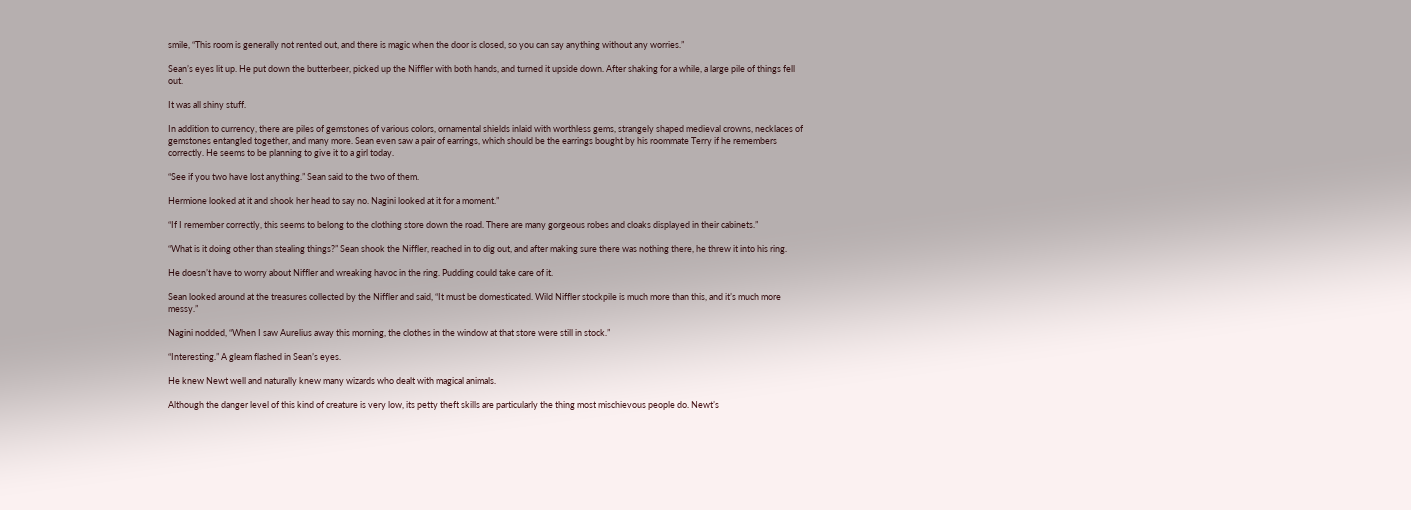smile, “This room is generally not rented out, and there is magic when the door is closed, so you can say anything without any worries.”

Sean’s eyes lit up. He put down the butterbeer, picked up the Niffler with both hands, and turned it upside down. After shaking for a while, a large pile of things fell out.

It was all shiny stuff.

In addition to currency, there are piles of gemstones of various colors, ornamental shields inlaid with worthless gems, strangely shaped medieval crowns, necklaces of gemstones entangled together, and many more. Sean even saw a pair of earrings, which should be the earrings bought by his roommate Terry if he remembers correctly. He seems to be planning to give it to a girl today.

“See if you two have lost anything.” Sean said to the two of them.

Hermione looked at it and shook her head to say no. Nagini looked at it for a moment.”

“If I remember correctly, this seems to belong to the clothing store down the road. There are many gorgeous robes and cloaks displayed in their cabinets.”

“What is it doing other than stealing things?” Sean shook the Niffler, reached in to dig out, and after making sure there was nothing there, he threw it into his ring.

He doesn’t have to worry about Niffler and wreaking havoc in the ring. Pudding could take care of it.

Sean looked around at the treasures collected by the Niffler and said, “It must be domesticated. Wild Niffler stockpile is much more than this, and it’s much more messy.”

Nagini nodded, “When I saw Aurelius away this morning, the clothes in the window at that store were still in stock.”

“Interesting.” A gleam flashed in Sean’s eyes.

He knew Newt well and naturally knew many wizards who dealt with magical animals.

Although the danger level of this kind of creature is very low, its petty theft skills are particularly the thing most mischievous people do. Newt’s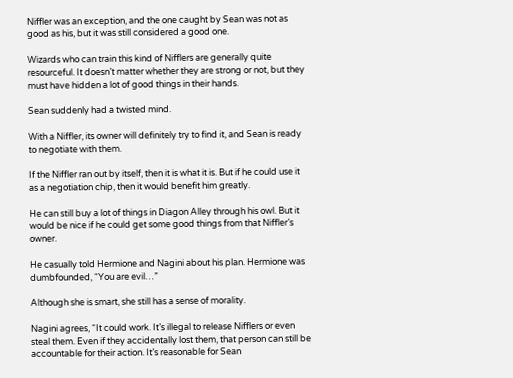Niffler was an exception, and the one caught by Sean was not as good as his, but it was still considered a good one.

Wizards who can train this kind of Nifflers are generally quite resourceful. It doesn’t matter whether they are strong or not, but they must have hidden a lot of good things in their hands.

Sean suddenly had a twisted mind.

With a Niffler, its owner will definitely try to find it, and Sean is ready to negotiate with them.

If the Niffler ran out by itself, then it is what it is. But if he could use it as a negotiation chip, then it would benefit him greatly.

He can still buy a lot of things in Diagon Alley through his owl. But it would be nice if he could get some good things from that Niffler’s owner.

He casually told Hermione and Nagini about his plan. Hermione was dumbfounded, “You are evil…”

Although she is smart, she still has a sense of morality.

Nagini agrees, “It could work. It’s illegal to release Nifflers or even steal them. Even if they accidentally lost them, that person can still be accountable for their action. It’s reasonable for Sean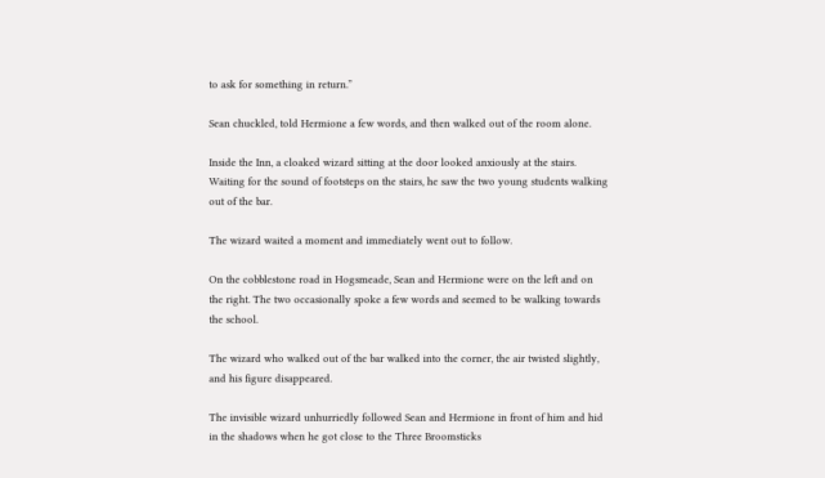to ask for something in return.”

Sean chuckled, told Hermione a few words, and then walked out of the room alone.

Inside the Inn, a cloaked wizard sitting at the door looked anxiously at the stairs. Waiting for the sound of footsteps on the stairs, he saw the two young students walking out of the bar.

The wizard waited a moment and immediately went out to follow.

On the cobblestone road in Hogsmeade, Sean and Hermione were on the left and on the right. The two occasionally spoke a few words and seemed to be walking towards the school.

The wizard who walked out of the bar walked into the corner, the air twisted slightly, and his figure disappeared.

The invisible wizard unhurriedly followed Sean and Hermione in front of him and hid in the shadows when he got close to the Three Broomsticks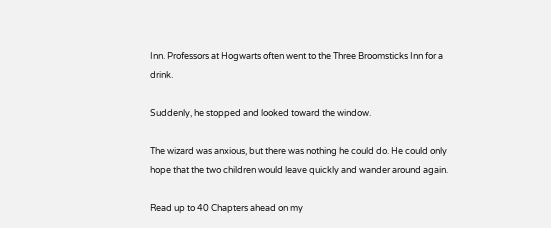Inn. Professors at Hogwarts often went to the Three Broomsticks Inn for a drink.

Suddenly, he stopped and looked toward the window.

The wizard was anxious, but there was nothing he could do. He could only hope that the two children would leave quickly and wander around again.

Read up to 40 Chapters ahead on my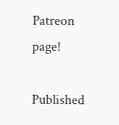Patreon page!

Published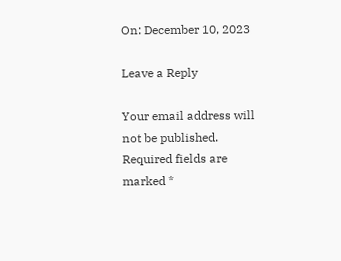On: December 10, 2023

Leave a Reply

Your email address will not be published. Required fields are marked *